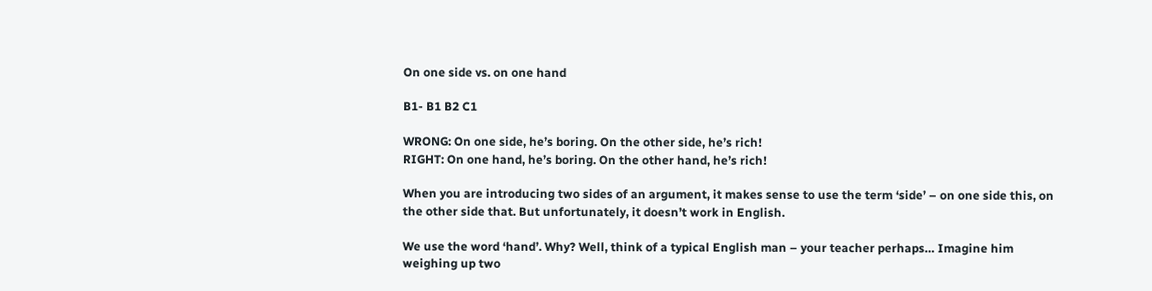On one side vs. on one hand

B1- B1 B2 C1

WRONG: On one side, he’s boring. On the other side, he’s rich!
RIGHT: On one hand, he’s boring. On the other hand, he’s rich!

When you are introducing two sides of an argument, it makes sense to use the term ‘side’ – on one side this, on the other side that. But unfortunately, it doesn’t work in English.

We use the word ‘hand’. Why? Well, think of a typical English man – your teacher perhaps… Imagine him weighing up two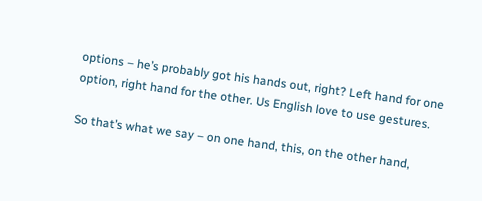options – he’s probably got his hands out, right? Left hand for one option, right hand for the other. Us English love to use gestures.

So that’s what we say – on one hand, this, on the other hand,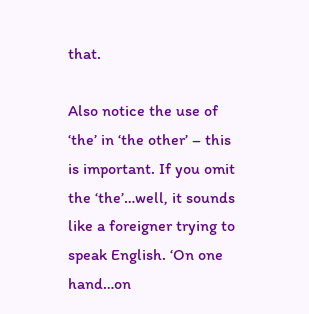that.

Also notice the use of ‘the’ in ‘the other’ – this is important. If you omit the ‘the’…well, it sounds like a foreigner trying to speak English. ‘On one hand…on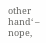other hand‘ – nope,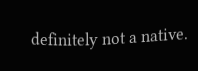definitely not a native.